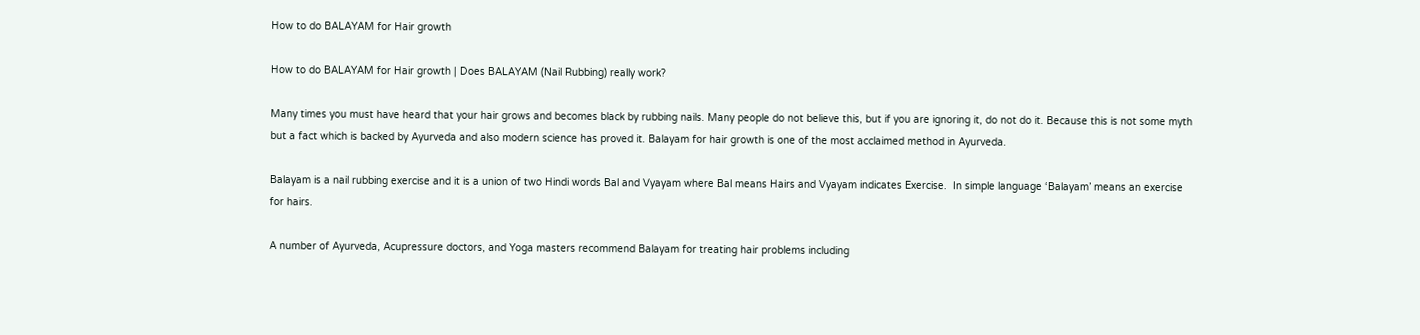How to do BALAYAM for Hair growth

How to do BALAYAM for Hair growth | Does BALAYAM (Nail Rubbing) really work?

Many times you must have heard that your hair grows and becomes black by rubbing nails. Many people do not believe this, but if you are ignoring it, do not do it. Because this is not some myth but a fact which is backed by Ayurveda and also modern science has proved it. Balayam for hair growth is one of the most acclaimed method in Ayurveda.

Balayam is a nail rubbing exercise and it is a union of two Hindi words Bal and Vyayam where Bal means Hairs and Vyayam indicates Exercise.  In simple language ‘Balayam’ means an exercise for hairs.

A number of Ayurveda, Acupressure doctors, and Yoga masters recommend Balayam for treating hair problems including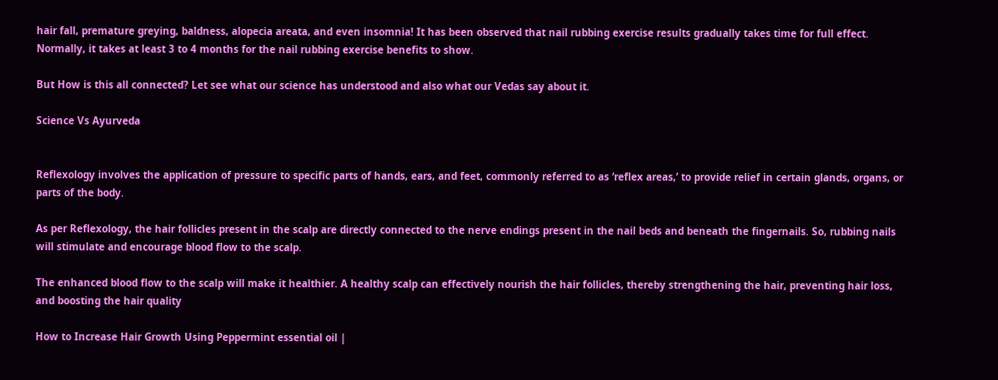hair fall, premature greying, baldness, alopecia areata, and even insomnia! It has been observed that nail rubbing exercise results gradually takes time for full effect. Normally, it takes at least 3 to 4 months for the nail rubbing exercise benefits to show.

But How is this all connected? Let see what our science has understood and also what our Vedas say about it.

Science Vs Ayurveda


Reflexology involves the application of pressure to specific parts of hands, ears, and feet, commonly referred to as ‘reflex areas,’ to provide relief in certain glands, organs, or parts of the body.

As per Reflexology, the hair follicles present in the scalp are directly connected to the nerve endings present in the nail beds and beneath the fingernails. So, rubbing nails will stimulate and encourage blood flow to the scalp.

The enhanced blood flow to the scalp will make it healthier. A healthy scalp can effectively nourish the hair follicles, thereby strengthening the hair, preventing hair loss, and boosting the hair quality

How to Increase Hair Growth Using Peppermint essential oil |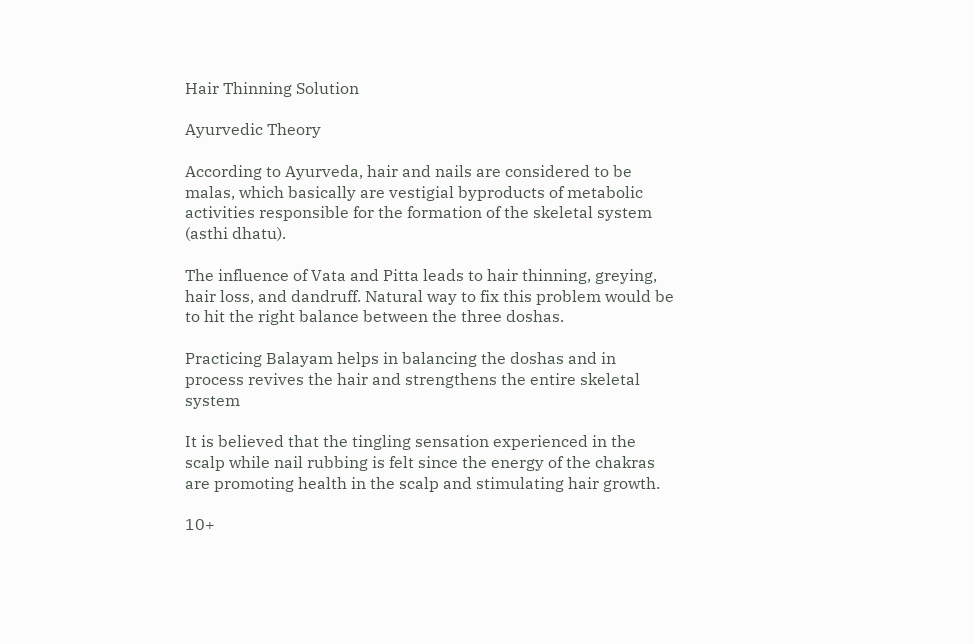Hair Thinning Solution

Ayurvedic Theory

According to Ayurveda, hair and nails are considered to be malas, which basically are vestigial byproducts of metabolic activities responsible for the formation of the skeletal system (asthi dhatu).

The influence of Vata and Pitta leads to hair thinning, greying, hair loss, and dandruff. Natural way to fix this problem would be to hit the right balance between the three doshas.

Practicing Balayam helps in balancing the doshas and in process revives the hair and strengthens the entire skeletal system

It is believed that the tingling sensation experienced in the scalp while nail rubbing is felt since the energy of the chakras are promoting health in the scalp and stimulating hair growth.

10+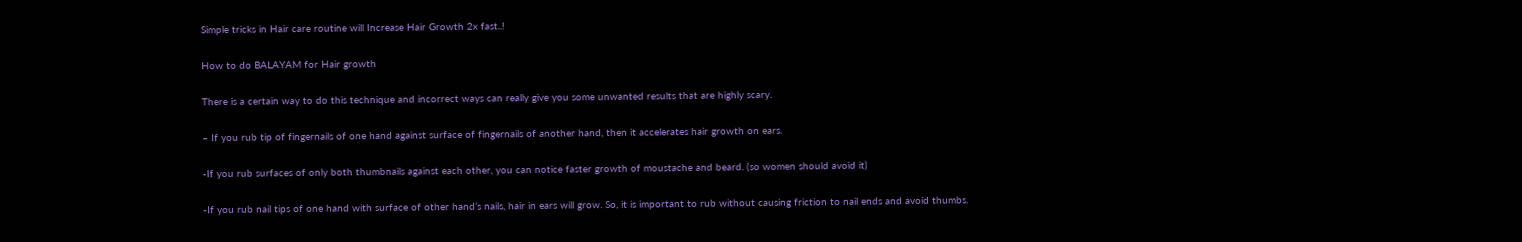Simple tricks in Hair care routine will Increase Hair Growth 2x fast..!

How to do BALAYAM for Hair growth

There is a certain way to do this technique and incorrect ways can really give you some unwanted results that are highly scary.

– If you rub tip of fingernails of one hand against surface of fingernails of another hand, then it accelerates hair growth on ears.

-If you rub surfaces of only both thumbnails against each other, you can notice faster growth of moustache and beard. (so women should avoid it)

-If you rub nail tips of one hand with surface of other hand’s nails, hair in ears will grow. So, it is important to rub without causing friction to nail ends and avoid thumbs.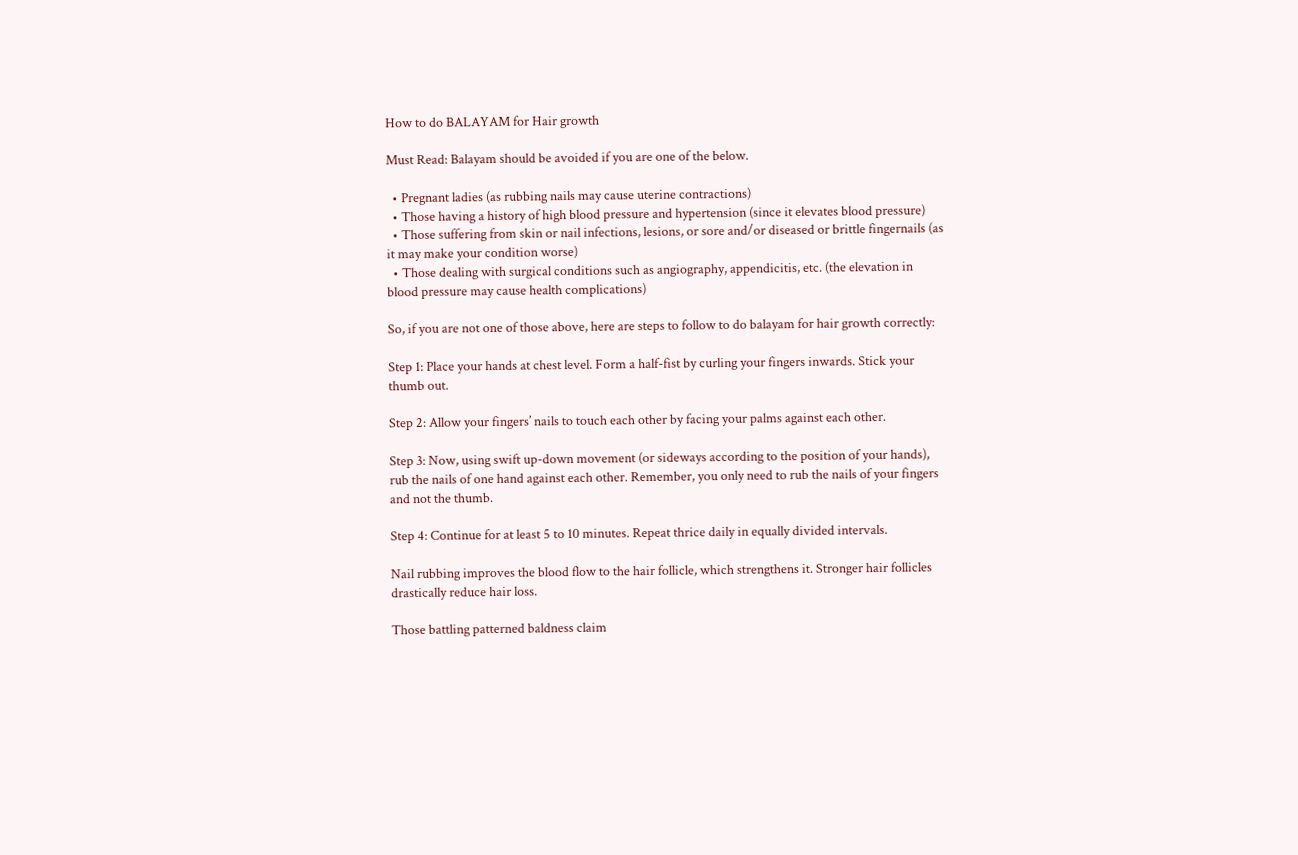How to do BALAYAM for Hair growth

Must Read: Balayam should be avoided if you are one of the below.

  • Pregnant ladies (as rubbing nails may cause uterine contractions)
  • Those having a history of high blood pressure and hypertension (since it elevates blood pressure)
  • Those suffering from skin or nail infections, lesions, or sore and/or diseased or brittle fingernails (as it may make your condition worse)
  • Those dealing with surgical conditions such as angiography, appendicitis, etc. (the elevation in blood pressure may cause health complications)

So, if you are not one of those above, here are steps to follow to do balayam for hair growth correctly:

Step 1: Place your hands at chest level. Form a half-fist by curling your fingers inwards. Stick your thumb out.

Step 2: Allow your fingers’ nails to touch each other by facing your palms against each other.

Step 3: Now, using swift up-down movement (or sideways according to the position of your hands), rub the nails of one hand against each other. Remember, you only need to rub the nails of your fingers and not the thumb.

Step 4: Continue for at least 5 to 10 minutes. Repeat thrice daily in equally divided intervals.

Nail rubbing improves the blood flow to the hair follicle, which strengthens it. Stronger hair follicles drastically reduce hair loss.

Those battling patterned baldness claim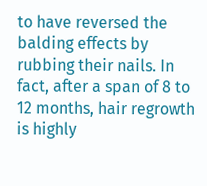to have reversed the balding effects by rubbing their nails. In fact, after a span of 8 to 12 months, hair regrowth is highly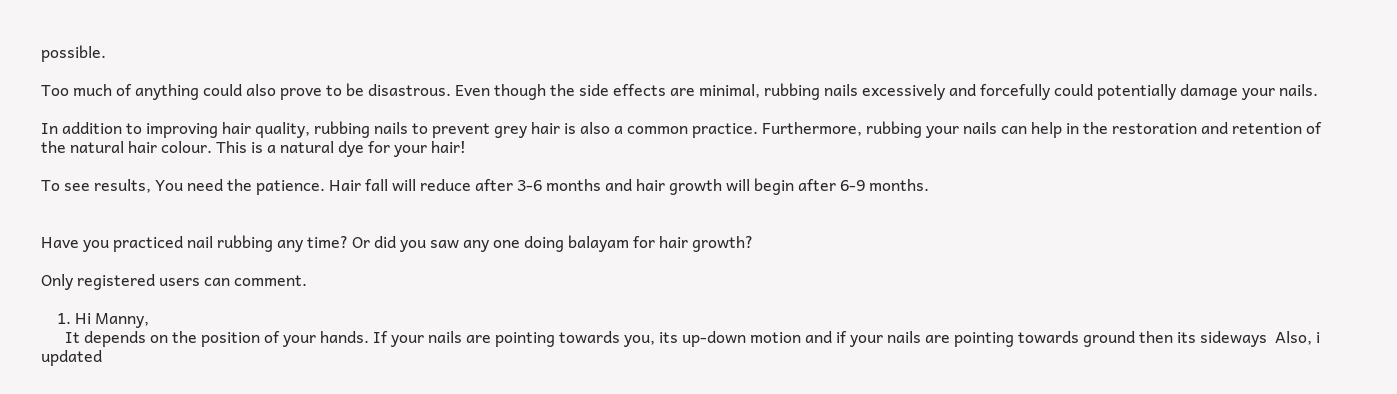possible.

Too much of anything could also prove to be disastrous. Even though the side effects are minimal, rubbing nails excessively and forcefully could potentially damage your nails.

In addition to improving hair quality, rubbing nails to prevent grey hair is also a common practice. Furthermore, rubbing your nails can help in the restoration and retention of the natural hair colour. This is a natural dye for your hair!

To see results, You need the patience. Hair fall will reduce after 3-6 months and hair growth will begin after 6-9 months.


Have you practiced nail rubbing any time? Or did you saw any one doing balayam for hair growth?

Only registered users can comment.

    1. Hi Manny,
      It depends on the position of your hands. If your nails are pointing towards you, its up-down motion and if your nails are pointing towards ground then its sideways  Also, i updated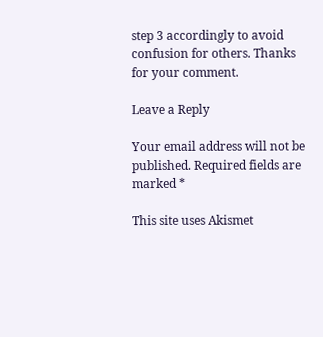step 3 accordingly to avoid confusion for others. Thanks for your comment.

Leave a Reply

Your email address will not be published. Required fields are marked *

This site uses Akismet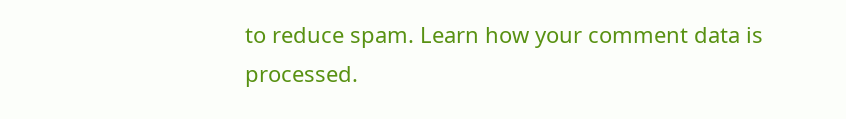to reduce spam. Learn how your comment data is processed.